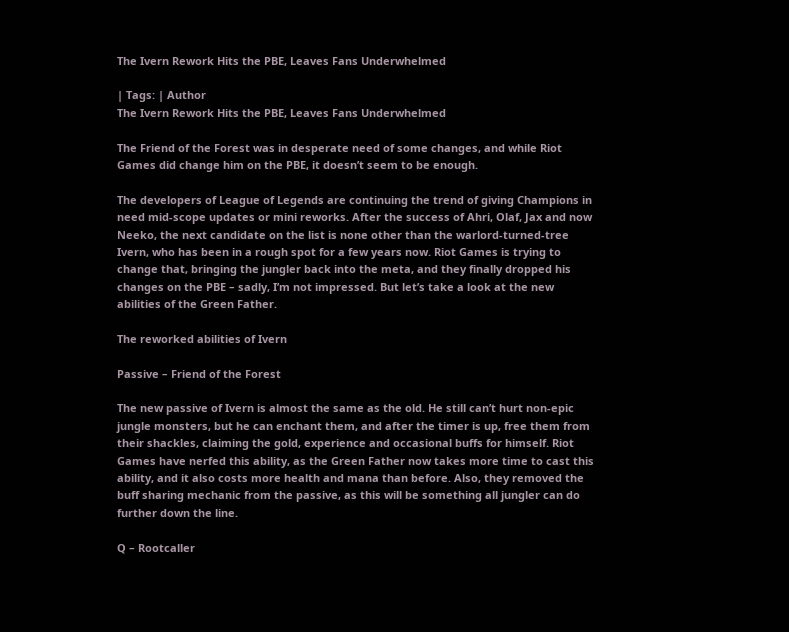The Ivern Rework Hits the PBE, Leaves Fans Underwhelmed

| Tags: | Author
The Ivern Rework Hits the PBE, Leaves Fans Underwhelmed

The Friend of the Forest was in desperate need of some changes, and while Riot Games did change him on the PBE, it doesn’t seem to be enough.

The developers of League of Legends are continuing the trend of giving Champions in need mid-scope updates or mini reworks. After the success of Ahri, Olaf, Jax and now Neeko, the next candidate on the list is none other than the warlord-turned-tree Ivern, who has been in a rough spot for a few years now. Riot Games is trying to change that, bringing the jungler back into the meta, and they finally dropped his changes on the PBE – sadly, I’m not impressed. But let’s take a look at the new abilities of the Green Father.

The reworked abilities of Ivern

Passive – Friend of the Forest

The new passive of Ivern is almost the same as the old. He still can’t hurt non-epic jungle monsters, but he can enchant them, and after the timer is up, free them from their shackles, claiming the gold, experience and occasional buffs for himself. Riot Games have nerfed this ability, as the Green Father now takes more time to cast this ability, and it also costs more health and mana than before. Also, they removed the buff sharing mechanic from the passive, as this will be something all jungler can do further down the line.

Q – Rootcaller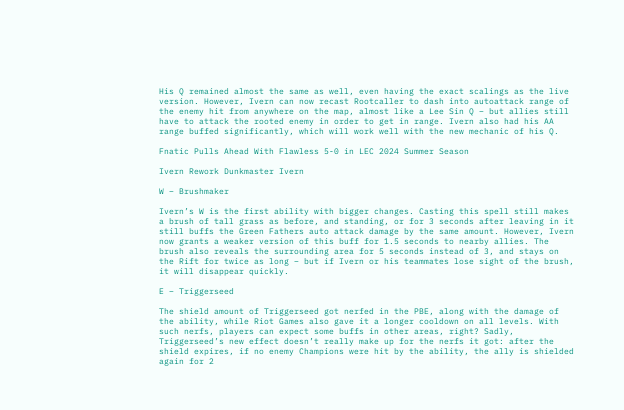His Q remained almost the same as well, even having the exact scalings as the live version. However, Ivern can now recast Rootcaller to dash into autoattack range of the enemy hit from anywhere on the map, almost like a Lee Sin Q – but allies still have to attack the rooted enemy in order to get in range. Ivern also had his AA range buffed significantly, which will work well with the new mechanic of his Q.

Fnatic Pulls Ahead With Flawless 5-0 in LEC 2024 Summer Season

Ivern Rework Dunkmaster Ivern

W – Brushmaker

Ivern’s W is the first ability with bigger changes. Casting this spell still makes a brush of tall grass as before, and standing, or for 3 seconds after leaving in it still buffs the Green Fathers auto attack damage by the same amount. However, Ivern now grants a weaker version of this buff for 1.5 seconds to nearby allies. The brush also reveals the surrounding area for 5 seconds instead of 3, and stays on the Rift for twice as long – but if Ivern or his teammates lose sight of the brush, it will disappear quickly.

E – Triggerseed

The shield amount of Triggerseed got nerfed in the PBE, along with the damage of the ability, while Riot Games also gave it a longer cooldown on all levels. With such nerfs, players can expect some buffs in other areas, right? Sadly, Triggerseed’s new effect doesn’t really make up for the nerfs it got: after the shield expires, if no enemy Champions were hit by the ability, the ally is shielded again for 2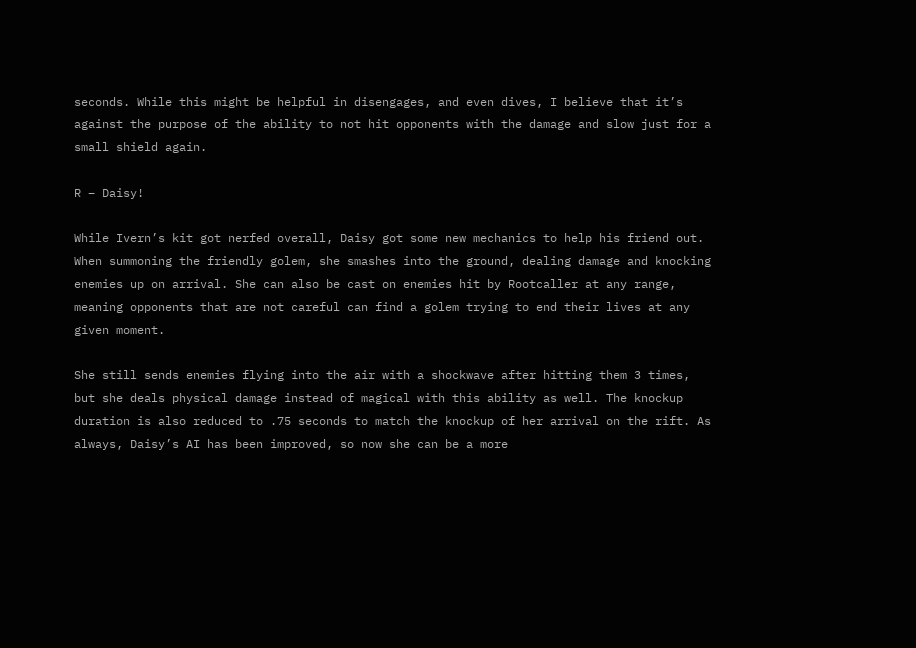seconds. While this might be helpful in disengages, and even dives, I believe that it’s against the purpose of the ability to not hit opponents with the damage and slow just for a small shield again.

R – Daisy!

While Ivern’s kit got nerfed overall, Daisy got some new mechanics to help his friend out. When summoning the friendly golem, she smashes into the ground, dealing damage and knocking enemies up on arrival. She can also be cast on enemies hit by Rootcaller at any range, meaning opponents that are not careful can find a golem trying to end their lives at any given moment.

She still sends enemies flying into the air with a shockwave after hitting them 3 times, but she deals physical damage instead of magical with this ability as well. The knockup duration is also reduced to .75 seconds to match the knockup of her arrival on the rift. As always, Daisy’s AI has been improved, so now she can be a more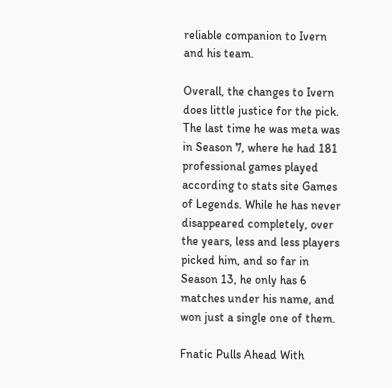reliable companion to Ivern and his team.

Overall, the changes to Ivern does little justice for the pick. The last time he was meta was in Season 7, where he had 181 professional games played according to stats site Games of Legends. While he has never disappeared completely, over the years, less and less players picked him, and so far in Season 13, he only has 6 matches under his name, and won just a single one of them.

Fnatic Pulls Ahead With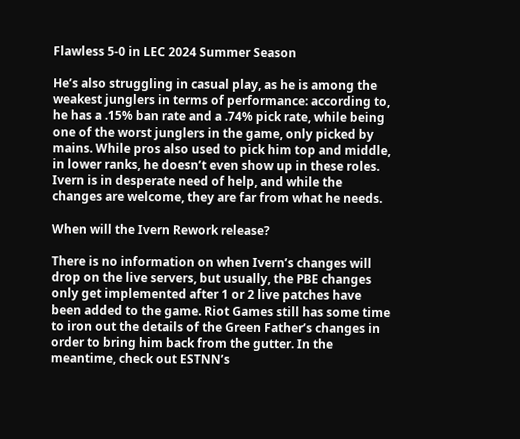Flawless 5-0 in LEC 2024 Summer Season

He’s also struggling in casual play, as he is among the weakest junglers in terms of performance: according to, he has a .15% ban rate and a .74% pick rate, while being one of the worst junglers in the game, only picked by mains. While pros also used to pick him top and middle, in lower ranks, he doesn’t even show up in these roles. Ivern is in desperate need of help, and while the changes are welcome, they are far from what he needs.

When will the Ivern Rework release?

There is no information on when Ivern’s changes will drop on the live servers, but usually, the PBE changes only get implemented after 1 or 2 live patches have been added to the game. Riot Games still has some time to iron out the details of the Green Father’s changes in order to bring him back from the gutter. In the meantime, check out ESTNN’s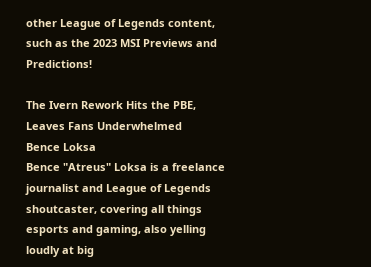other League of Legends content, such as the 2023 MSI Previews and Predictions!

The Ivern Rework Hits the PBE, Leaves Fans Underwhelmed
Bence Loksa
Bence "Atreus" Loksa is a freelance journalist and League of Legends shoutcaster, covering all things esports and gaming, also yelling loudly at big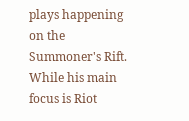plays happening on the Summoner's Rift. While his main focus is Riot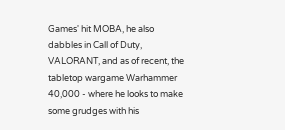Games' hit MOBA, he also dabbles in Call of Duty, VALORANT, and as of recent, the tabletop wargame Warhammer 40,000 - where he looks to make some grudges with his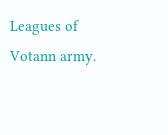Leagues of Votann army.